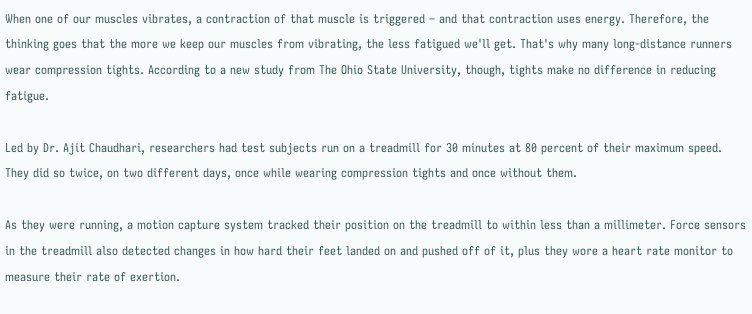When one of our muscles vibrates, a contraction of that muscle is triggered – and that contraction uses energy. Therefore, the thinking goes that the more we keep our muscles from vibrating, the less fatigued we'll get. That's why many long-distance runners wear compression tights. According to a new study from The Ohio State University, though, tights make no difference in reducing fatigue.

Led by Dr. Ajit Chaudhari, researchers had test subjects run on a treadmill for 30 minutes at 80 percent of their maximum speed. They did so twice, on two different days, once while wearing compression tights and once without them.

As they were running, a motion capture system tracked their position on the treadmill to within less than a millimeter. Force sensors in the treadmill also detected changes in how hard their feet landed on and pushed off of it, plus they wore a heart rate monitor to measure their rate of exertion.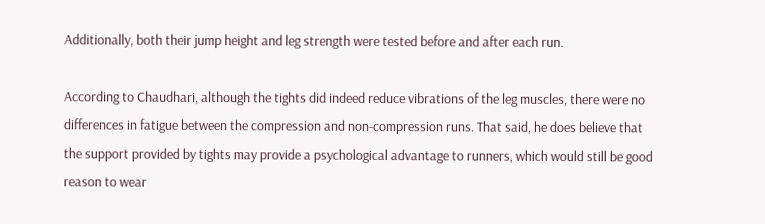Additionally, both their jump height and leg strength were tested before and after each run.

According to Chaudhari, although the tights did indeed reduce vibrations of the leg muscles, there were no differences in fatigue between the compression and non-compression runs. That said, he does believe that the support provided by tights may provide a psychological advantage to runners, which would still be good reason to wear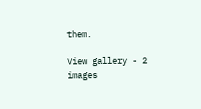them.

View gallery - 2 images